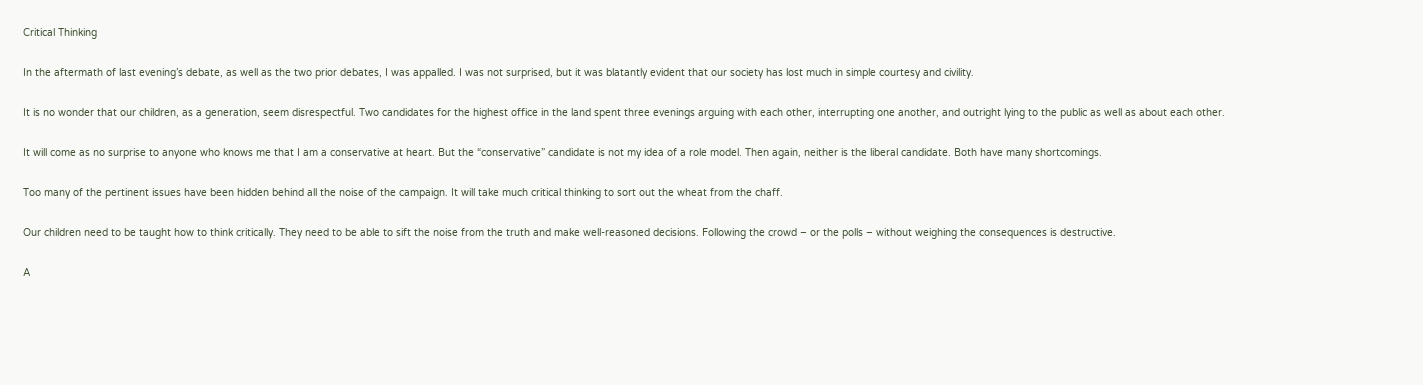Critical Thinking

In the aftermath of last evening’s debate, as well as the two prior debates, I was appalled. I was not surprised, but it was blatantly evident that our society has lost much in simple courtesy and civility.

It is no wonder that our children, as a generation, seem disrespectful. Two candidates for the highest office in the land spent three evenings arguing with each other, interrupting one another, and outright lying to the public as well as about each other.

It will come as no surprise to anyone who knows me that I am a conservative at heart. But the “conservative” candidate is not my idea of a role model. Then again, neither is the liberal candidate. Both have many shortcomings.

Too many of the pertinent issues have been hidden behind all the noise of the campaign. It will take much critical thinking to sort out the wheat from the chaff.

Our children need to be taught how to think critically. They need to be able to sift the noise from the truth and make well-reasoned decisions. Following the crowd – or the polls – without weighing the consequences is destructive.

A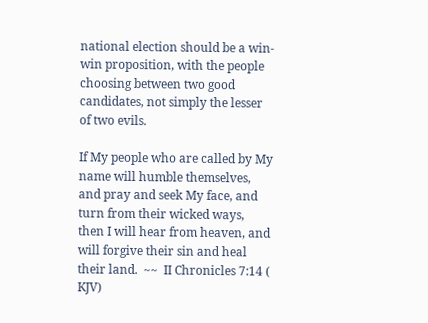national election should be a win-win proposition, with the people choosing between two good candidates, not simply the lesser of two evils.

If My people who are called by My name will humble themselves, and pray and seek My face, and turn from their wicked ways, then I will hear from heaven, and will forgive their sin and heal their land.  ~~  II Chronicles 7:14 ( KJV)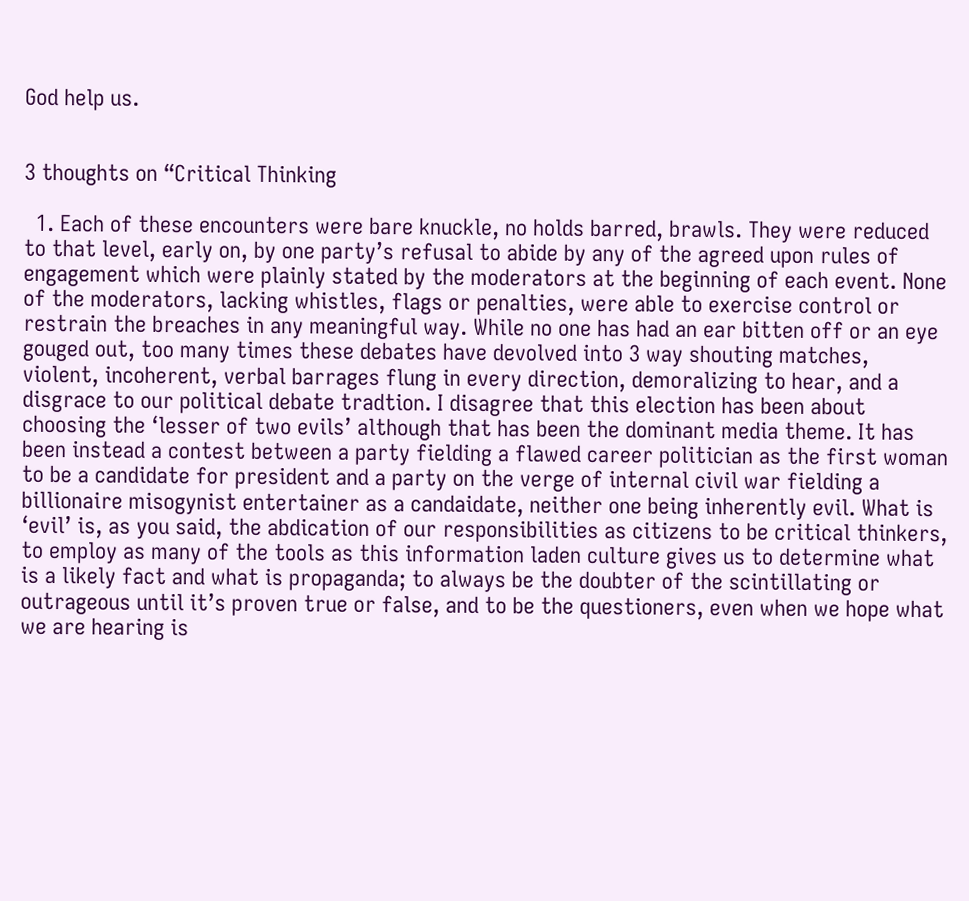God help us.


3 thoughts on “Critical Thinking

  1. Each of these encounters were bare knuckle, no holds barred, brawls. They were reduced to that level, early on, by one party’s refusal to abide by any of the agreed upon rules of engagement which were plainly stated by the moderators at the beginning of each event. None of the moderators, lacking whistles, flags or penalties, were able to exercise control or restrain the breaches in any meaningful way. While no one has had an ear bitten off or an eye gouged out, too many times these debates have devolved into 3 way shouting matches, violent, incoherent, verbal barrages flung in every direction, demoralizing to hear, and a disgrace to our political debate tradtion. I disagree that this election has been about choosing the ‘lesser of two evils’ although that has been the dominant media theme. It has been instead a contest between a party fielding a flawed career politician as the first woman to be a candidate for president and a party on the verge of internal civil war fielding a billionaire misogynist entertainer as a candaidate, neither one being inherently evil. What is ‘evil’ is, as you said, the abdication of our responsibilities as citizens to be critical thinkers, to employ as many of the tools as this information laden culture gives us to determine what is a likely fact and what is propaganda; to always be the doubter of the scintillating or outrageous until it’s proven true or false, and to be the questioners, even when we hope what we are hearing is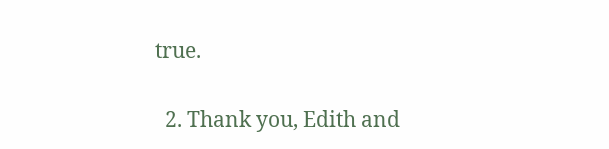true.

  2. Thank you, Edith and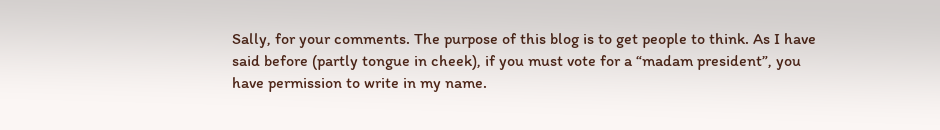Sally, for your comments. The purpose of this blog is to get people to think. As I have said before (partly tongue in cheek), if you must vote for a “madam president”, you have permission to write in my name.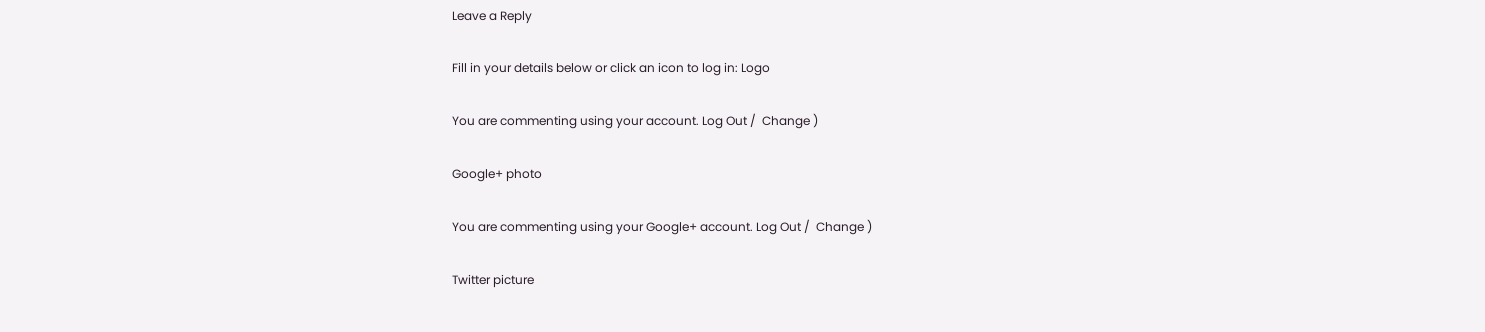Leave a Reply

Fill in your details below or click an icon to log in: Logo

You are commenting using your account. Log Out /  Change )

Google+ photo

You are commenting using your Google+ account. Log Out /  Change )

Twitter picture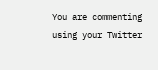You are commenting using your Twitter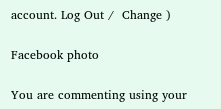account. Log Out /  Change )

Facebook photo

You are commenting using your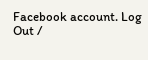Facebook account. Log Out /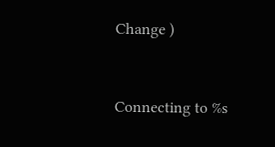Change )


Connecting to %s